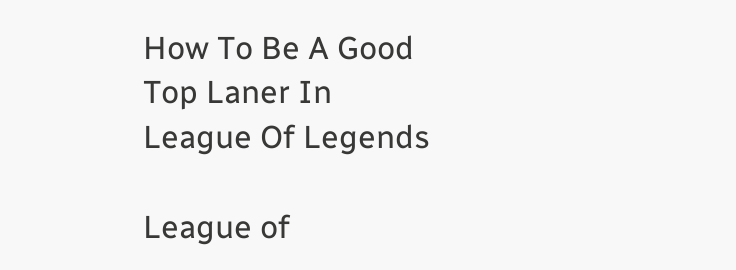How To Be A Good Top Laner In League Of Legends

League of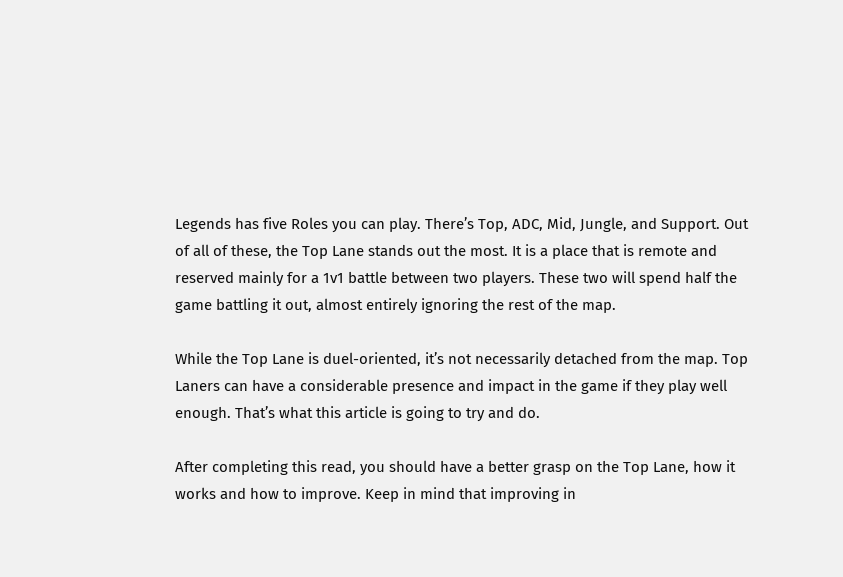Legends has five Roles you can play. There’s Top, ADC, Mid, Jungle, and Support. Out of all of these, the Top Lane stands out the most. It is a place that is remote and reserved mainly for a 1v1 battle between two players. These two will spend half the game battling it out, almost entirely ignoring the rest of the map.

While the Top Lane is duel-oriented, it’s not necessarily detached from the map. Top Laners can have a considerable presence and impact in the game if they play well enough. That’s what this article is going to try and do.

After completing this read, you should have a better grasp on the Top Lane, how it works and how to improve. Keep in mind that improving in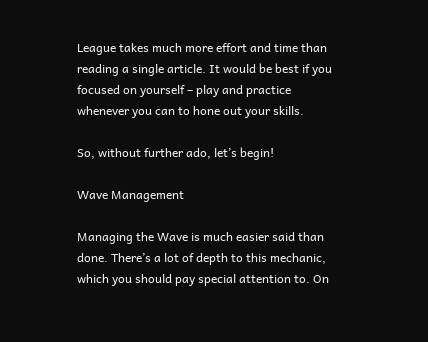League takes much more effort and time than reading a single article. It would be best if you focused on yourself – play and practice whenever you can to hone out your skills.

So, without further ado, let’s begin!

Wave Management

Managing the Wave is much easier said than done. There’s a lot of depth to this mechanic, which you should pay special attention to. On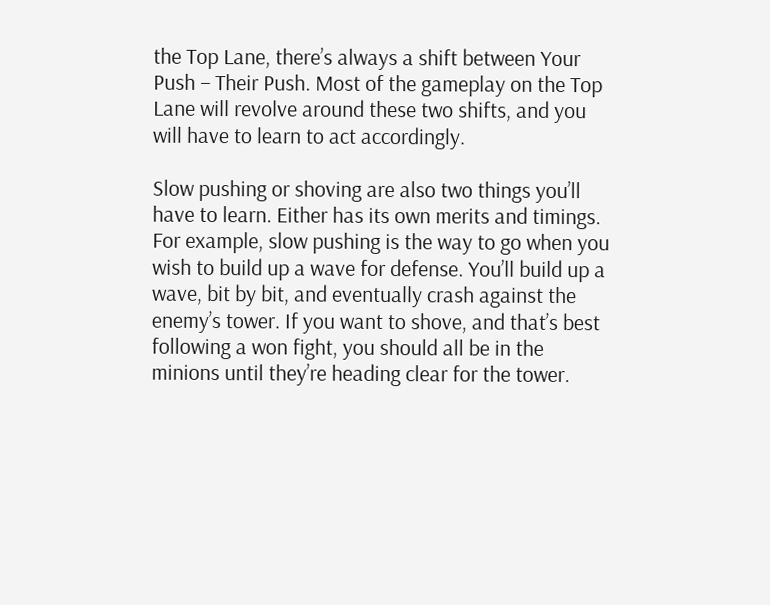the Top Lane, there’s always a shift between Your Push – Their Push. Most of the gameplay on the Top Lane will revolve around these two shifts, and you will have to learn to act accordingly.

Slow pushing or shoving are also two things you’ll have to learn. Either has its own merits and timings. For example, slow pushing is the way to go when you wish to build up a wave for defense. You’ll build up a wave, bit by bit, and eventually crash against the enemy’s tower. If you want to shove, and that’s best following a won fight, you should all be in the minions until they’re heading clear for the tower.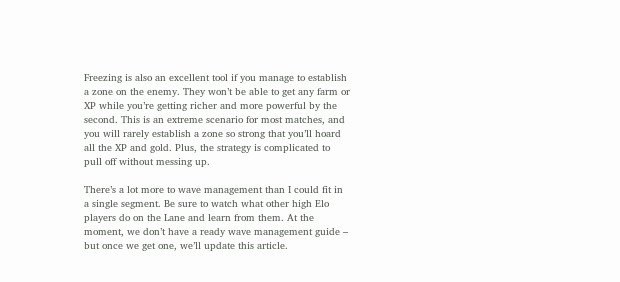Freezing is also an excellent tool if you manage to establish a zone on the enemy. They won’t be able to get any farm or XP while you’re getting richer and more powerful by the second. This is an extreme scenario for most matches, and you will rarely establish a zone so strong that you’ll hoard all the XP and gold. Plus, the strategy is complicated to pull off without messing up.

There’s a lot more to wave management than I could fit in a single segment. Be sure to watch what other high Elo players do on the Lane and learn from them. At the moment, we don’t have a ready wave management guide – but once we get one, we’ll update this article.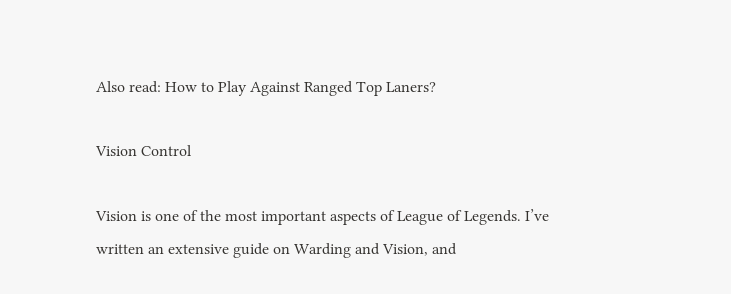Also read: How to Play Against Ranged Top Laners?

Vision Control

Vision is one of the most important aspects of League of Legends. I’ve written an extensive guide on Warding and Vision, and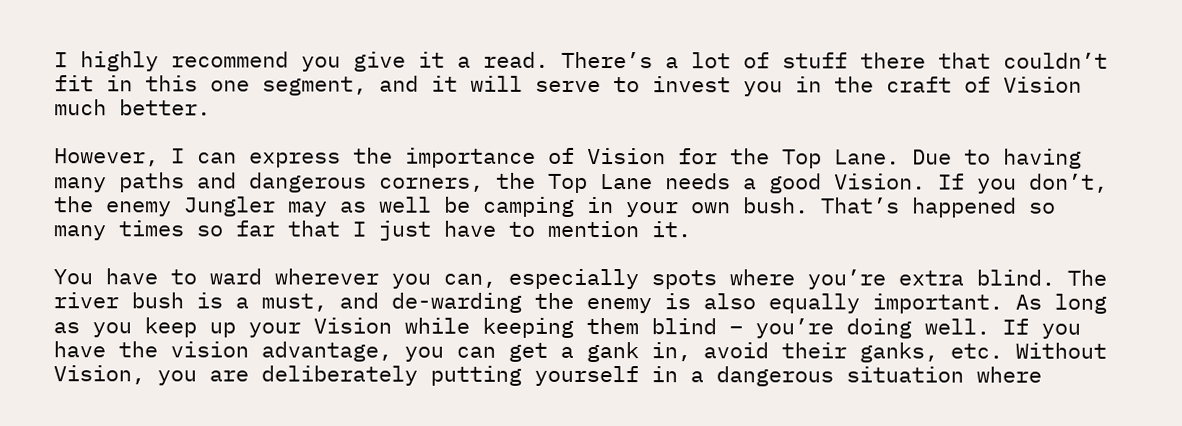I highly recommend you give it a read. There’s a lot of stuff there that couldn’t fit in this one segment, and it will serve to invest you in the craft of Vision much better.

However, I can express the importance of Vision for the Top Lane. Due to having many paths and dangerous corners, the Top Lane needs a good Vision. If you don’t, the enemy Jungler may as well be camping in your own bush. That’s happened so many times so far that I just have to mention it.

You have to ward wherever you can, especially spots where you’re extra blind. The river bush is a must, and de-warding the enemy is also equally important. As long as you keep up your Vision while keeping them blind – you’re doing well. If you have the vision advantage, you can get a gank in, avoid their ganks, etc. Without Vision, you are deliberately putting yourself in a dangerous situation where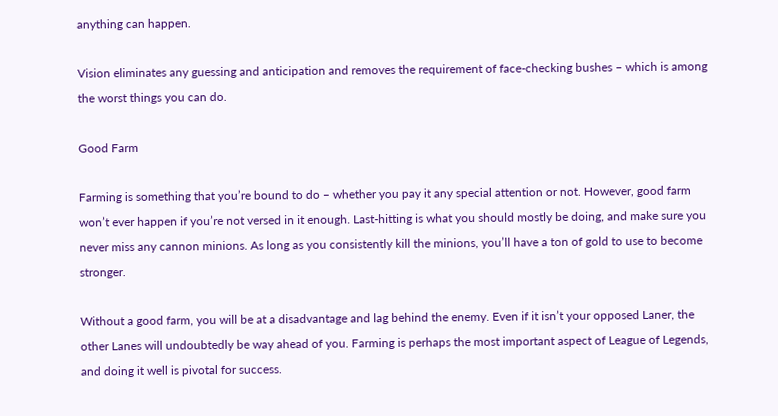anything can happen.

Vision eliminates any guessing and anticipation and removes the requirement of face-checking bushes – which is among the worst things you can do.

Good Farm

Farming is something that you’re bound to do – whether you pay it any special attention or not. However, good farm won’t ever happen if you’re not versed in it enough. Last-hitting is what you should mostly be doing, and make sure you never miss any cannon minions. As long as you consistently kill the minions, you’ll have a ton of gold to use to become stronger.

Without a good farm, you will be at a disadvantage and lag behind the enemy. Even if it isn’t your opposed Laner, the other Lanes will undoubtedly be way ahead of you. Farming is perhaps the most important aspect of League of Legends, and doing it well is pivotal for success.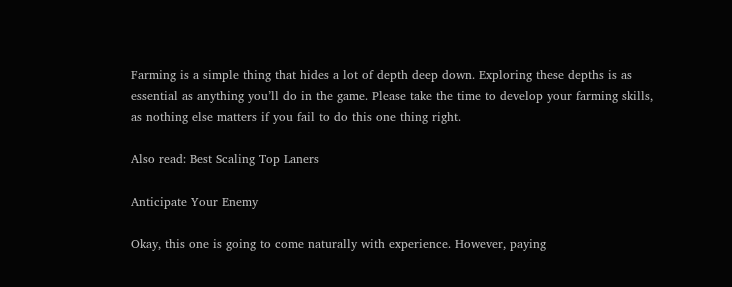Farming is a simple thing that hides a lot of depth deep down. Exploring these depths is as essential as anything you’ll do in the game. Please take the time to develop your farming skills, as nothing else matters if you fail to do this one thing right.

Also read: Best Scaling Top Laners

Anticipate Your Enemy

Okay, this one is going to come naturally with experience. However, paying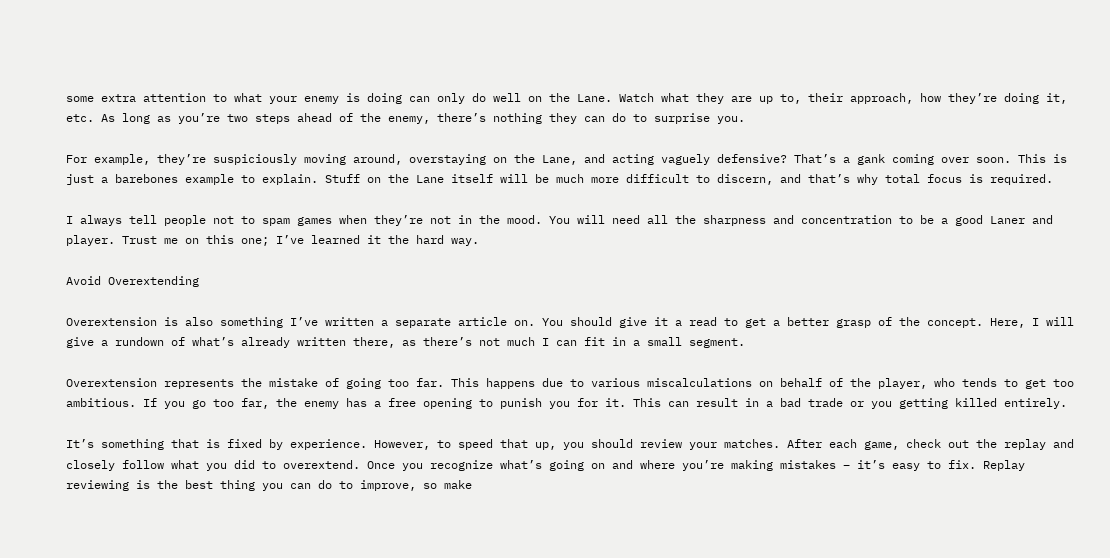some extra attention to what your enemy is doing can only do well on the Lane. Watch what they are up to, their approach, how they’re doing it, etc. As long as you’re two steps ahead of the enemy, there’s nothing they can do to surprise you.

For example, they’re suspiciously moving around, overstaying on the Lane, and acting vaguely defensive? That’s a gank coming over soon. This is just a barebones example to explain. Stuff on the Lane itself will be much more difficult to discern, and that’s why total focus is required.

I always tell people not to spam games when they’re not in the mood. You will need all the sharpness and concentration to be a good Laner and player. Trust me on this one; I’ve learned it the hard way.

Avoid Overextending

Overextension is also something I’ve written a separate article on. You should give it a read to get a better grasp of the concept. Here, I will give a rundown of what’s already written there, as there’s not much I can fit in a small segment.

Overextension represents the mistake of going too far. This happens due to various miscalculations on behalf of the player, who tends to get too ambitious. If you go too far, the enemy has a free opening to punish you for it. This can result in a bad trade or you getting killed entirely.

It’s something that is fixed by experience. However, to speed that up, you should review your matches. After each game, check out the replay and closely follow what you did to overextend. Once you recognize what’s going on and where you’re making mistakes – it’s easy to fix. Replay reviewing is the best thing you can do to improve, so make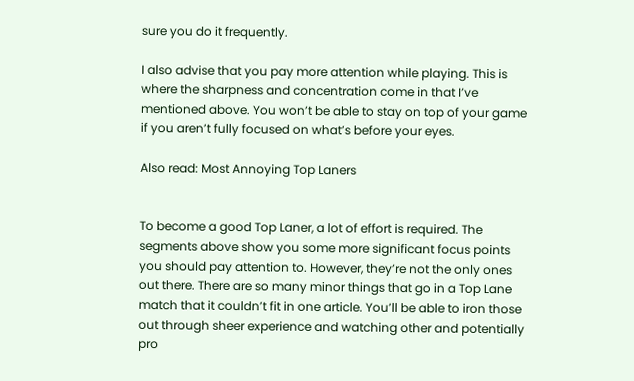sure you do it frequently.

I also advise that you pay more attention while playing. This is where the sharpness and concentration come in that I’ve mentioned above. You won’t be able to stay on top of your game if you aren’t fully focused on what’s before your eyes.

Also read: Most Annoying Top Laners


To become a good Top Laner, a lot of effort is required. The segments above show you some more significant focus points you should pay attention to. However, they’re not the only ones out there. There are so many minor things that go in a Top Lane match that it couldn’t fit in one article. You’ll be able to iron those out through sheer experience and watching other and potentially pro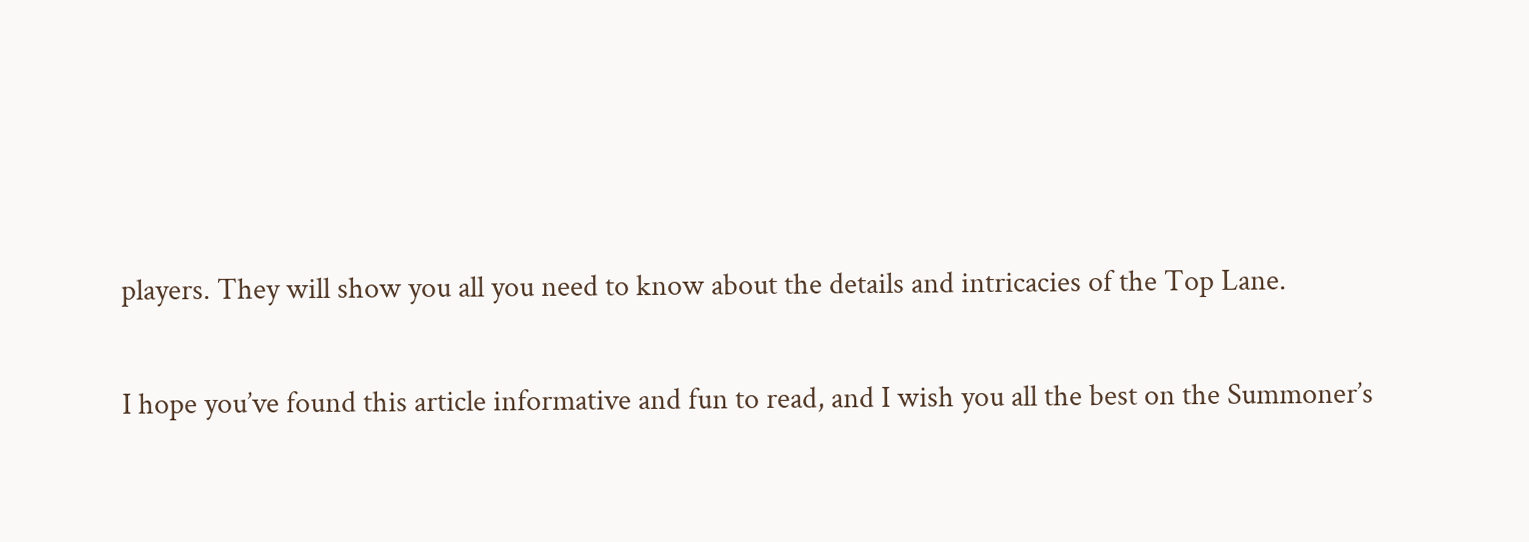players. They will show you all you need to know about the details and intricacies of the Top Lane.

I hope you’ve found this article informative and fun to read, and I wish you all the best on the Summoner’s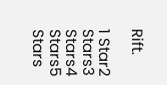Rift.

1 Star2 Stars3 Stars4 Stars5 Stars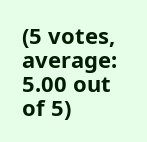(5 votes, average: 5.00 out of 5)